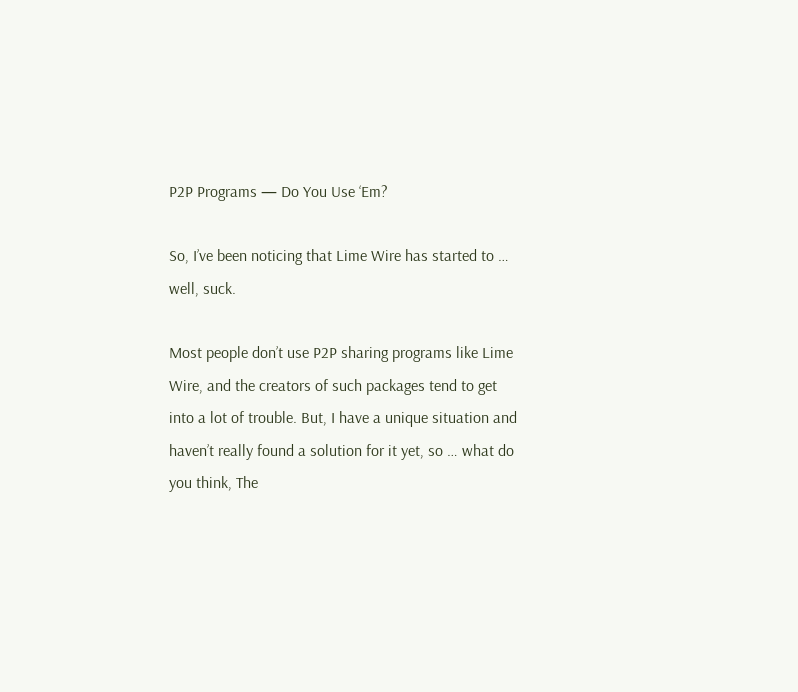P2P Programs — Do You Use ‘Em?

So, I’ve been noticing that Lime Wire has started to … well, suck.

Most people don’t use P2P sharing programs like Lime Wire, and the creators of such packages tend to get into a lot of trouble. But, I have a unique situation and haven’t really found a solution for it yet, so … what do you think, The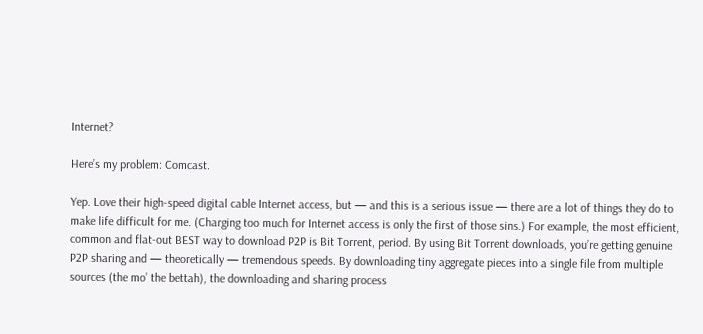Internet?

Here’s my problem: Comcast.

Yep. Love their high-speed digital cable Internet access, but — and this is a serious issue — there are a lot of things they do to make life difficult for me. (Charging too much for Internet access is only the first of those sins.) For example, the most efficient, common and flat-out BEST way to download P2P is Bit Torrent, period. By using Bit Torrent downloads, you’re getting genuine P2P sharing and — theoretically — tremendous speeds. By downloading tiny aggregate pieces into a single file from multiple sources (the mo’ the bettah), the downloading and sharing process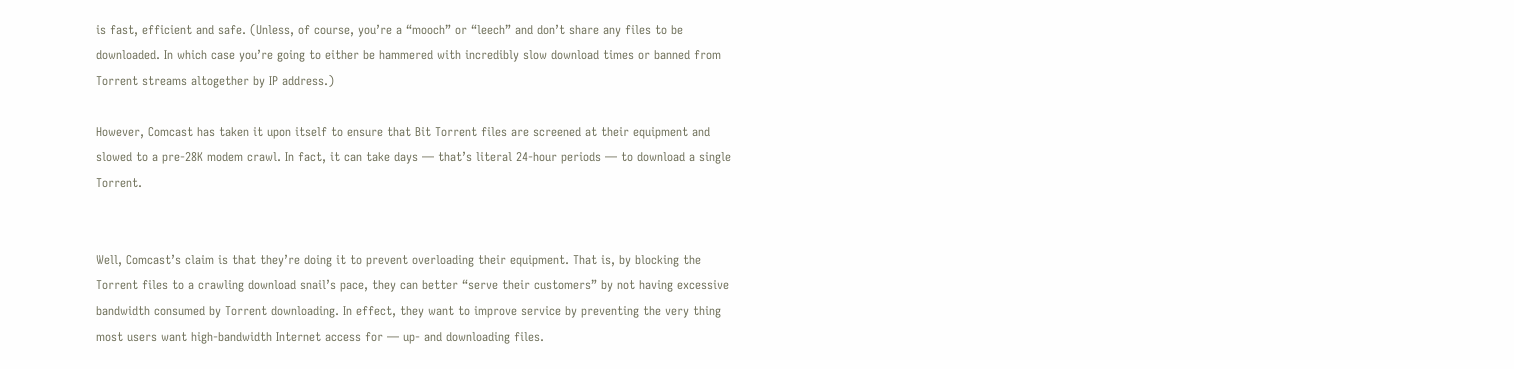is fast, efficient and safe. (Unless, of course, you’re a “mooch” or “leech” and don’t share any files to be downloaded. In which case you’re going to either be hammered with incredibly slow download times or banned from Torrent streams altogether by IP address.)

However, Comcast has taken it upon itself to ensure that Bit Torrent files are screened at their equipment and slowed to a pre-28K modem crawl. In fact, it can take days — that’s literal 24-hour periods — to download a single Torrent.


Well, Comcast’s claim is that they’re doing it to prevent overloading their equipment. That is, by blocking the Torrent files to a crawling download snail’s pace, they can better “serve their customers” by not having excessive bandwidth consumed by Torrent downloading. In effect, they want to improve service by preventing the very thing most users want high-bandwidth Internet access for — up- and downloading files.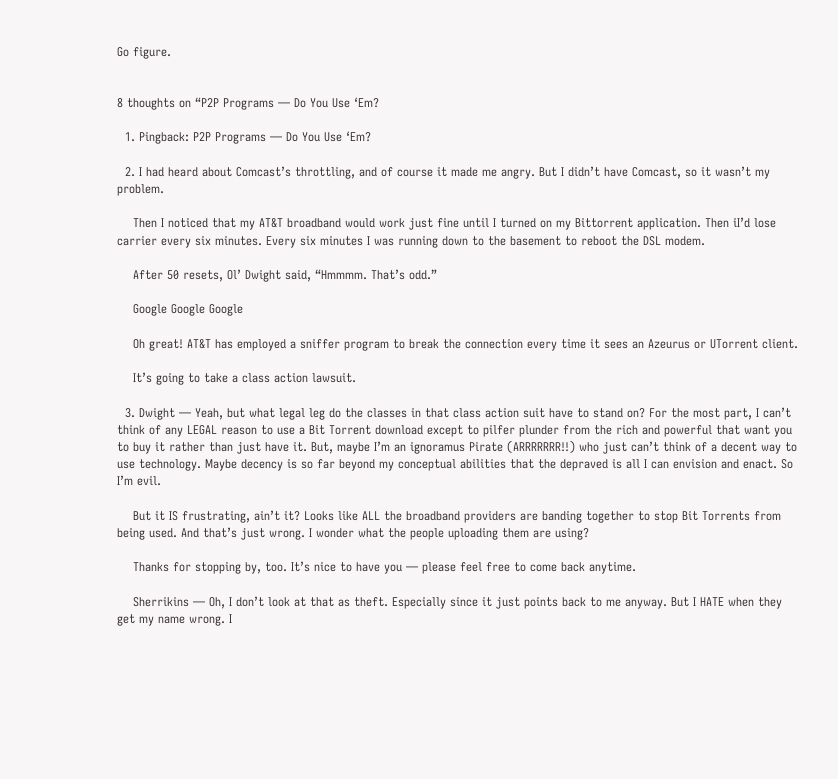Go figure.


8 thoughts on “P2P Programs — Do You Use ‘Em?

  1. Pingback: P2P Programs — Do You Use ‘Em?

  2. I had heard about Comcast’s throttling, and of course it made me angry. But I didn’t have Comcast, so it wasn’t my problem.

    Then I noticed that my AT&T broadband would work just fine until I turned on my Bittorrent application. Then iI’d lose carrier every six minutes. Every six minutes I was running down to the basement to reboot the DSL modem.

    After 50 resets, Ol’ Dwight said, “Hmmmm. That’s odd.”

    Google Google Google

    Oh great! AT&T has employed a sniffer program to break the connection every time it sees an Azeurus or UTorrent client.

    It’s going to take a class action lawsuit.

  3. Dwight — Yeah, but what legal leg do the classes in that class action suit have to stand on? For the most part, I can’t think of any LEGAL reason to use a Bit Torrent download except to pilfer plunder from the rich and powerful that want you to buy it rather than just have it. But, maybe I’m an ignoramus Pirate (ARRRRRRR!!) who just can’t think of a decent way to use technology. Maybe decency is so far beyond my conceptual abilities that the depraved is all I can envision and enact. So I’m evil.

    But it IS frustrating, ain’t it? Looks like ALL the broadband providers are banding together to stop Bit Torrents from being used. And that’s just wrong. I wonder what the people uploading them are using?

    Thanks for stopping by, too. It’s nice to have you — please feel free to come back anytime.

    Sherrikins — Oh, I don’t look at that as theft. Especially since it just points back to me anyway. But I HATE when they get my name wrong. I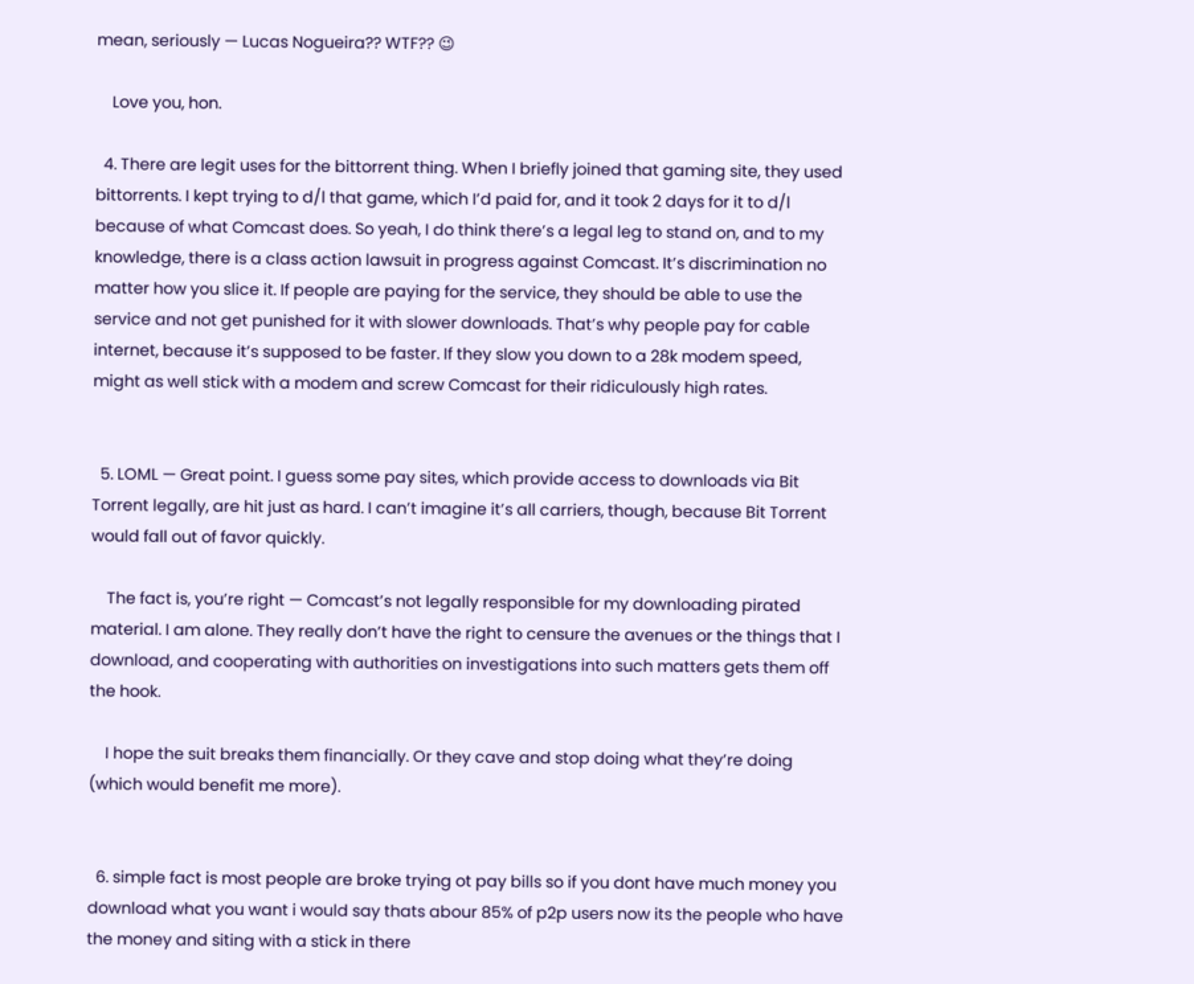mean, seriously — Lucas Nogueira?? WTF?? 😉

    Love you, hon.

  4. There are legit uses for the bittorrent thing. When I briefly joined that gaming site, they used bittorrents. I kept trying to d/l that game, which I’d paid for, and it took 2 days for it to d/l because of what Comcast does. So yeah, I do think there’s a legal leg to stand on, and to my knowledge, there is a class action lawsuit in progress against Comcast. It’s discrimination no matter how you slice it. If people are paying for the service, they should be able to use the service and not get punished for it with slower downloads. That’s why people pay for cable internet, because it’s supposed to be faster. If they slow you down to a 28k modem speed, might as well stick with a modem and screw Comcast for their ridiculously high rates.


  5. LOML — Great point. I guess some pay sites, which provide access to downloads via Bit Torrent legally, are hit just as hard. I can’t imagine it’s all carriers, though, because Bit Torrent would fall out of favor quickly.

    The fact is, you’re right — Comcast’s not legally responsible for my downloading pirated material. I am alone. They really don’t have the right to censure the avenues or the things that I download, and cooperating with authorities on investigations into such matters gets them off the hook.

    I hope the suit breaks them financially. Or they cave and stop doing what they’re doing (which would benefit me more).


  6. simple fact is most people are broke trying ot pay bills so if you dont have much money you download what you want i would say thats abour 85% of p2p users now its the people who have the money and siting with a stick in there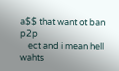a$$ that want ot ban p2p
    ect and i mean hell wahts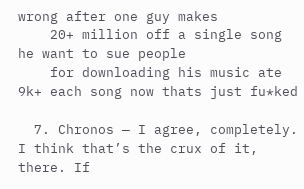wrong after one guy makes
    20+ million off a single song he want to sue people
    for downloading his music ate 9k+ each song now thats just fu*ked

  7. Chronos — I agree, completely. I think that’s the crux of it, there. If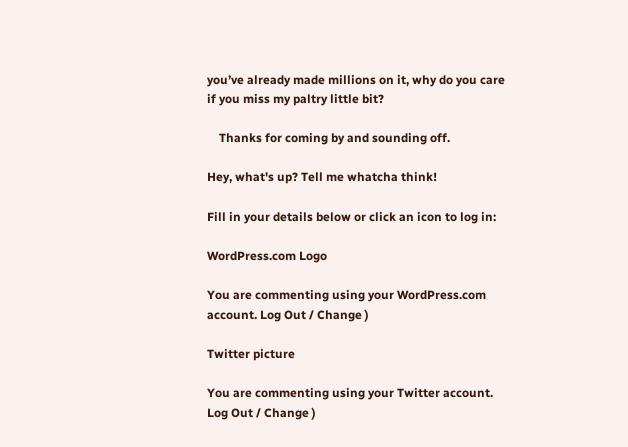you’ve already made millions on it, why do you care if you miss my paltry little bit?

    Thanks for coming by and sounding off.

Hey, what's up? Tell me whatcha think!

Fill in your details below or click an icon to log in:

WordPress.com Logo

You are commenting using your WordPress.com account. Log Out / Change )

Twitter picture

You are commenting using your Twitter account. Log Out / Change )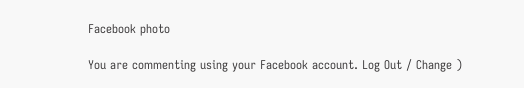Facebook photo

You are commenting using your Facebook account. Log Out / Change )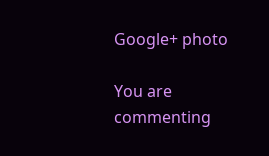Google+ photo

You are commenting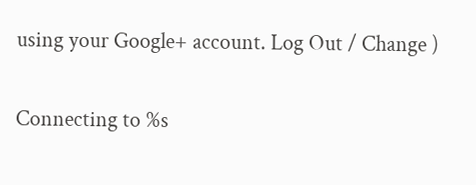using your Google+ account. Log Out / Change )

Connecting to %s